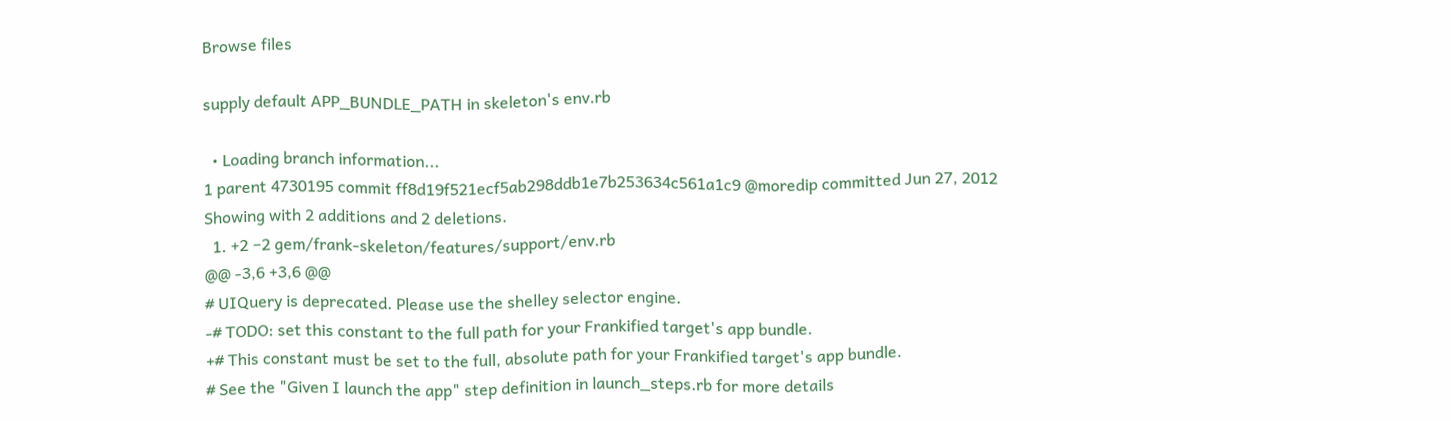Browse files

supply default APP_BUNDLE_PATH in skeleton's env.rb

  • Loading branch information...
1 parent 4730195 commit ff8d19f521ecf5ab298ddb1e7b253634c561a1c9 @moredip committed Jun 27, 2012
Showing with 2 additions and 2 deletions.
  1. +2 −2 gem/frank-skeleton/features/support/env.rb
@@ -3,6 +3,6 @@
# UIQuery is deprecated. Please use the shelley selector engine.
-# TODO: set this constant to the full path for your Frankified target's app bundle.
+# This constant must be set to the full, absolute path for your Frankified target's app bundle.
# See the "Given I launch the app" step definition in launch_steps.rb for more details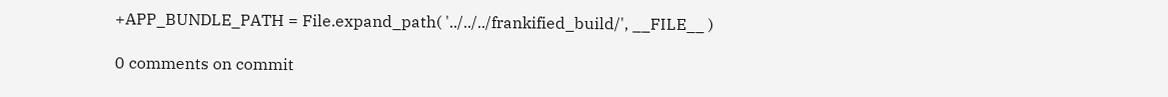+APP_BUNDLE_PATH = File.expand_path( '../../../frankified_build/', __FILE__ )

0 comments on commit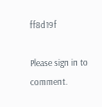ff8d19f

Please sign in to comment.